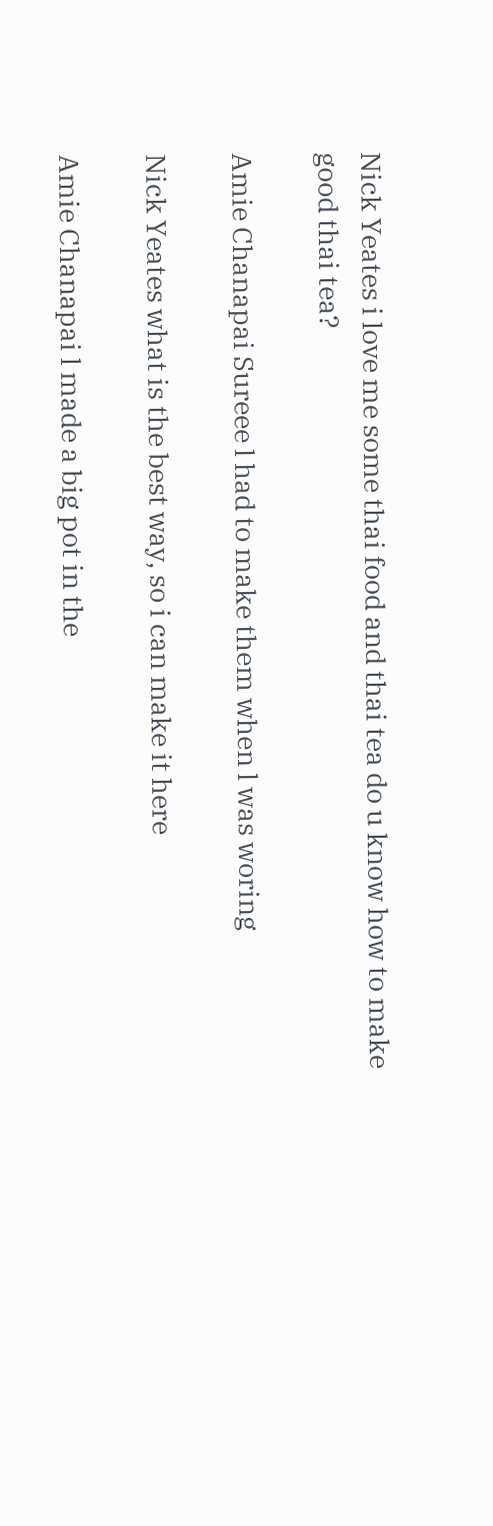Nick Yeates i love me some thai food and thai tea do u know how to make good thai tea?

Amie Chanapai Sureee l had to make them when l was woring

Nick Yeates what is the best way, so i can make it here

Amie Chanapai l made a big pot in the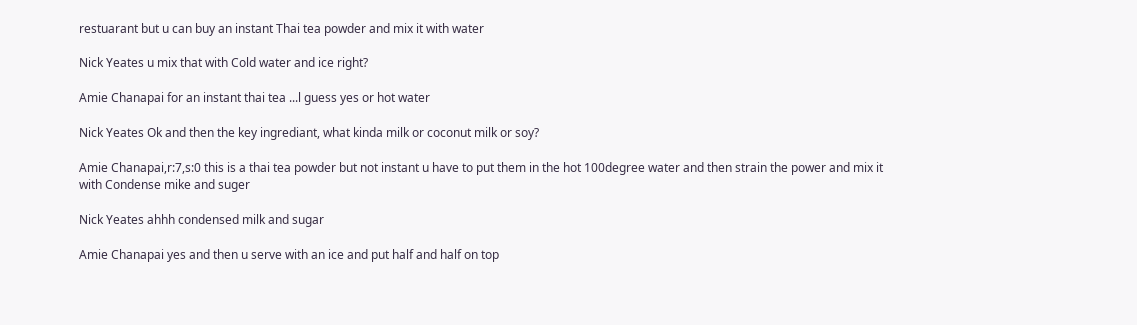restuarant but u can buy an instant Thai tea powder and mix it with water

Nick Yeates u mix that with Cold water and ice right?

Amie Chanapai for an instant thai tea ...l guess yes or hot water

Nick Yeates Ok and then the key ingrediant, what kinda milk or coconut milk or soy?

Amie Chanapai,r:7,s:0 this is a thai tea powder but not instant u have to put them in the hot 100degree water and then strain the power and mix it with Condense mike and suger

Nick Yeates ahhh condensed milk and sugar

Amie Chanapai yes and then u serve with an ice and put half and half on top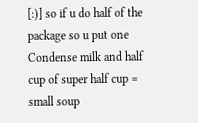[:)] so if u do half of the package so u put one Condense milk and half cup of super half cup = small soup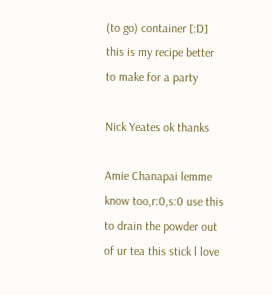(to go) container [:D] this is my recipe better to make for a party

Nick Yeates ok thanks

Amie Chanapai lemme know too,r:0,s:0 use this to drain the powder out of ur tea this stick l love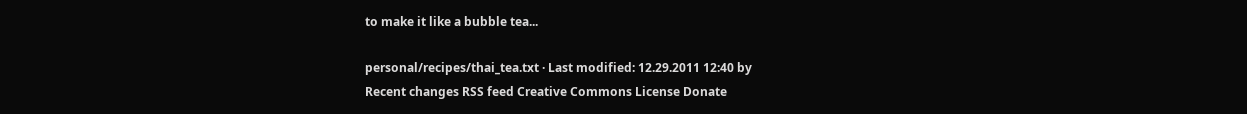to make it like a bubble tea...

personal/recipes/thai_tea.txt · Last modified: 12.29.2011 12:40 by
Recent changes RSS feed Creative Commons License Donate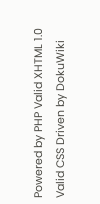Powered by PHP Valid XHTML 1.0 Valid CSS Driven by DokuWiki